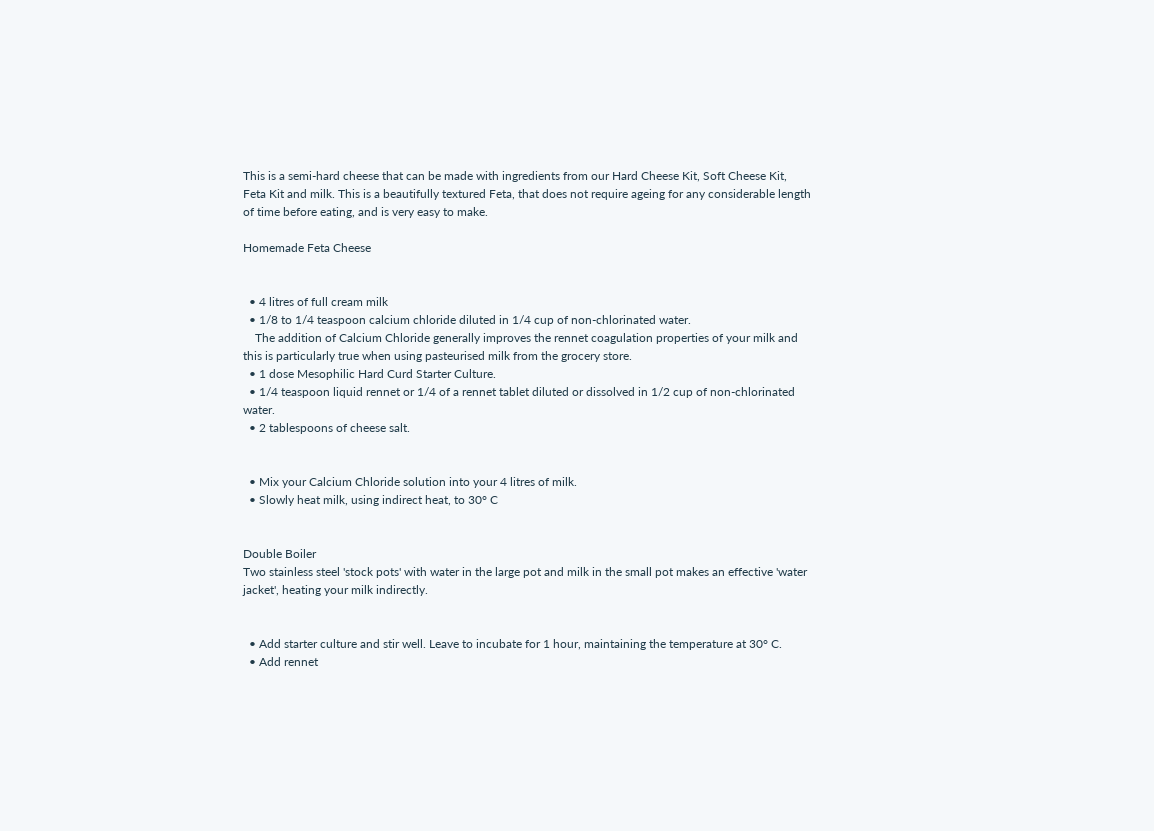This is a semi-hard cheese that can be made with ingredients from our Hard Cheese Kit, Soft Cheese Kit, Feta Kit and milk. This is a beautifully textured Feta, that does not require ageing for any considerable length of time before eating, and is very easy to make.

Homemade Feta Cheese


  • 4 litres of full cream milk
  • 1/8 to 1/4 teaspoon calcium chloride diluted in 1/4 cup of non-chlorinated water.
    The addition of Calcium Chloride generally improves the rennet coagulation properties of your milk and this is particularly true when using pasteurised milk from the grocery store.
  • 1 dose Mesophilic Hard Curd Starter Culture.
  • 1/4 teaspoon liquid rennet or 1/4 of a rennet tablet diluted or dissolved in 1/2 cup of non-chlorinated water.
  • 2 tablespoons of cheese salt.


  • Mix your Calcium Chloride solution into your 4 litres of milk.
  • Slowly heat milk, using indirect heat, to 30° C


Double Boiler
Two stainless steel 'stock pots' with water in the large pot and milk in the small pot makes an effective 'water jacket', heating your milk indirectly.


  • Add starter culture and stir well. Leave to incubate for 1 hour, maintaining the temperature at 30° C.
  • Add rennet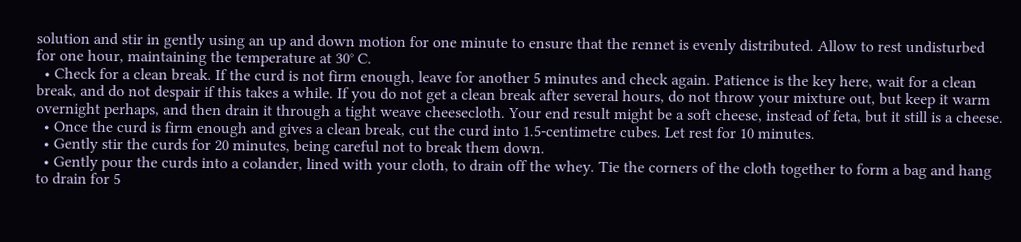solution and stir in gently using an up and down motion for one minute to ensure that the rennet is evenly distributed. Allow to rest undisturbed for one hour, maintaining the temperature at 30° C.
  • Check for a clean break. If the curd is not firm enough, leave for another 5 minutes and check again. Patience is the key here, wait for a clean break, and do not despair if this takes a while. If you do not get a clean break after several hours, do not throw your mixture out, but keep it warm overnight perhaps, and then drain it through a tight weave cheesecloth. Your end result might be a soft cheese, instead of feta, but it still is a cheese.
  • Once the curd is firm enough and gives a clean break, cut the curd into 1.5-centimetre cubes. Let rest for 10 minutes.
  • Gently stir the curds for 20 minutes, being careful not to break them down.
  • Gently pour the curds into a colander, lined with your cloth, to drain off the whey. Tie the corners of the cloth together to form a bag and hang to drain for 5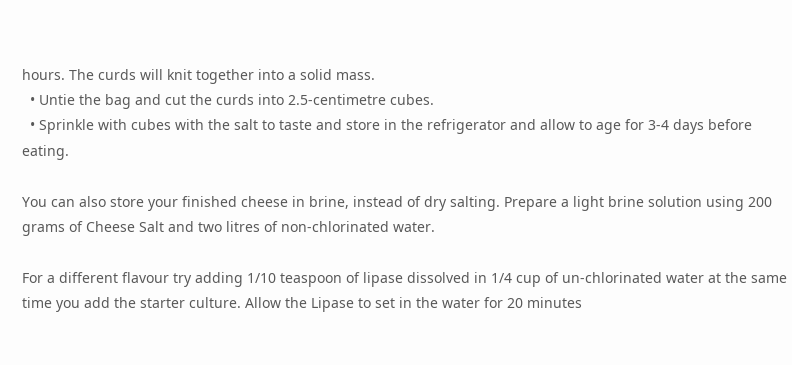hours. The curds will knit together into a solid mass.
  • Untie the bag and cut the curds into 2.5-centimetre cubes.
  • Sprinkle with cubes with the salt to taste and store in the refrigerator and allow to age for 3-4 days before eating.

You can also store your finished cheese in brine, instead of dry salting. Prepare a light brine solution using 200 grams of Cheese Salt and two litres of non-chlorinated water.

For a different flavour try adding 1/10 teaspoon of lipase dissolved in 1/4 cup of un-chlorinated water at the same time you add the starter culture. Allow the Lipase to set in the water for 20 minutes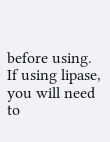before using. If using lipase, you will need to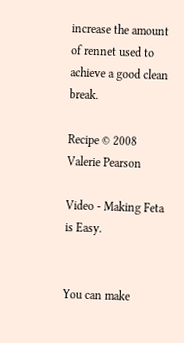increase the amount of rennet used to achieve a good clean break.

Recipe © 2008 Valerie Pearson

Video - Making Feta is Easy.


You can make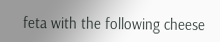feta with the following cheese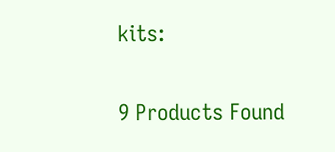kits:

9 Products Found